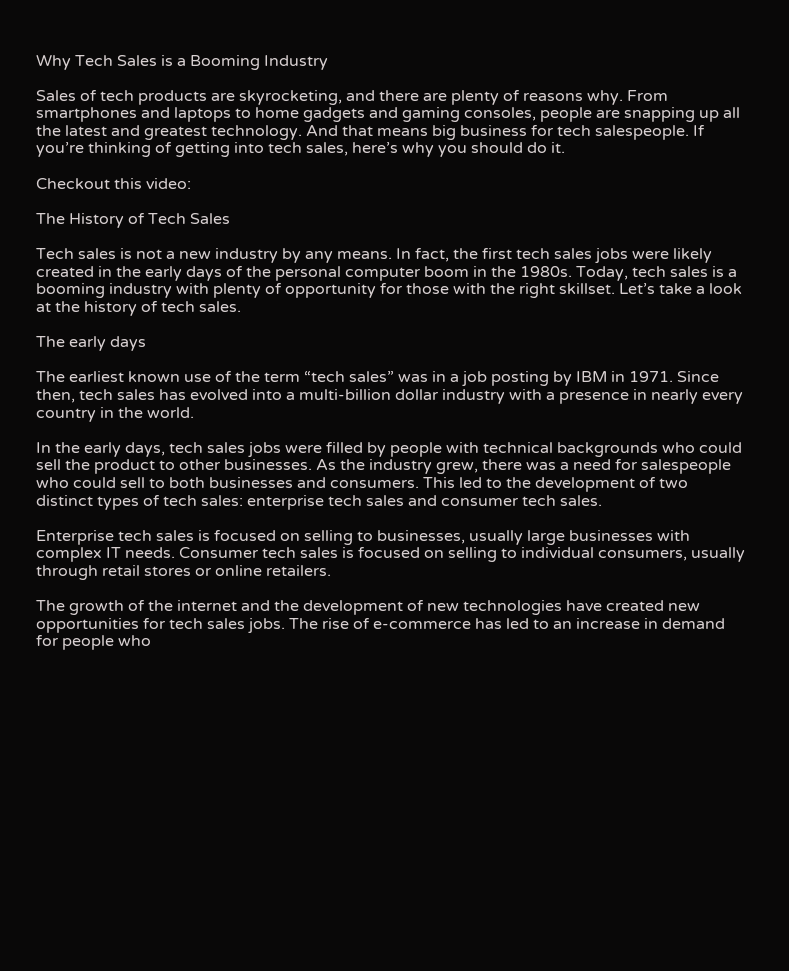Why Tech Sales is a Booming Industry

Sales of tech products are skyrocketing, and there are plenty of reasons why. From smartphones and laptops to home gadgets and gaming consoles, people are snapping up all the latest and greatest technology. And that means big business for tech salespeople. If you’re thinking of getting into tech sales, here’s why you should do it.

Checkout this video:

The History of Tech Sales

Tech sales is not a new industry by any means. In fact, the first tech sales jobs were likely created in the early days of the personal computer boom in the 1980s. Today, tech sales is a booming industry with plenty of opportunity for those with the right skillset. Let’s take a look at the history of tech sales.

The early days

The earliest known use of the term “tech sales” was in a job posting by IBM in 1971. Since then, tech sales has evolved into a multi-billion dollar industry with a presence in nearly every country in the world.

In the early days, tech sales jobs were filled by people with technical backgrounds who could sell the product to other businesses. As the industry grew, there was a need for salespeople who could sell to both businesses and consumers. This led to the development of two distinct types of tech sales: enterprise tech sales and consumer tech sales.

Enterprise tech sales is focused on selling to businesses, usually large businesses with complex IT needs. Consumer tech sales is focused on selling to individual consumers, usually through retail stores or online retailers.

The growth of the internet and the development of new technologies have created new opportunities for tech sales jobs. The rise of e-commerce has led to an increase in demand for people who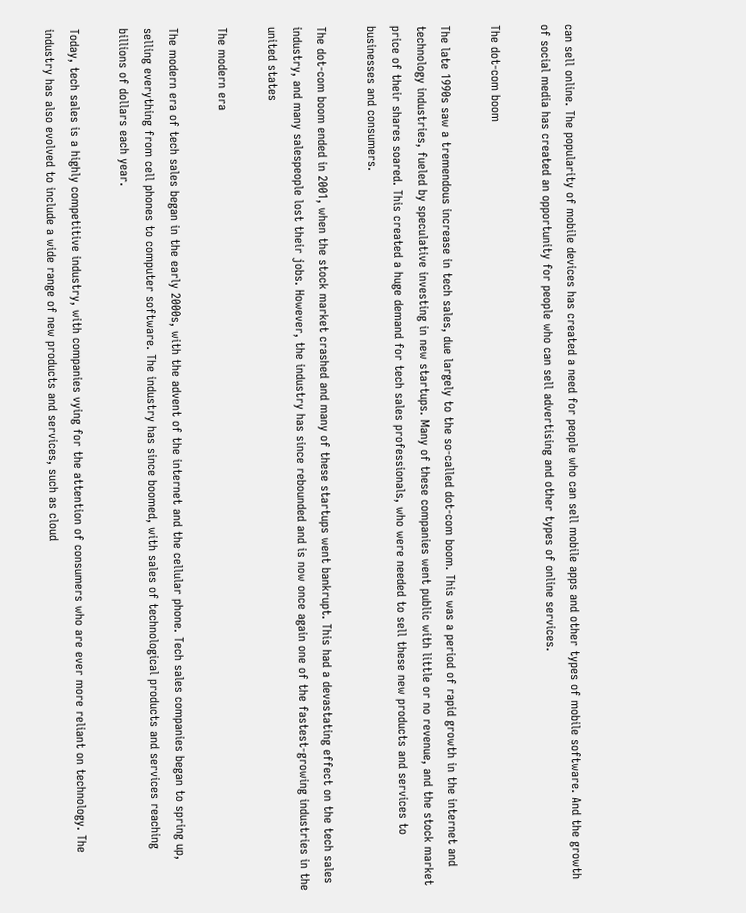can sell online. The popularity of mobile devices has created a need for people who can sell mobile apps and other types of mobile software. And the growth of social media has created an opportunity for people who can sell advertising and other types of online services.

The dot-com boom

The late 1990s saw a tremendous increase in tech sales, due largely to the so-called dot-com boom. This was a period of rapid growth in the internet and technology industries, fueled by speculative investing in new startups. Many of these companies went public with little or no revenue, and the stock market price of their shares soared. This created a huge demand for tech sales professionals, who were needed to sell these new products and services to businesses and consumers.

The dot-com boom ended in 2001, when the stock market crashed and many of these startups went bankrupt. This had a devastating effect on the tech sales industry, and many salespeople lost their jobs. However, the industry has since rebounded and is now once again one of the fastest-growing industries in the united states

The modern era

The modern era of tech sales began in the early 2000s, with the advent of the internet and the cellular phone. Tech sales companies began to spring up, selling everything from cell phones to computer software. The industry has since boomed, with sales of technological products and services reaching billions of dollars each year.

Today, tech sales is a highly competitive industry, with companies vying for the attention of consumers who are ever more reliant on technology. The industry has also evolved to include a wide range of new products and services, such as cloud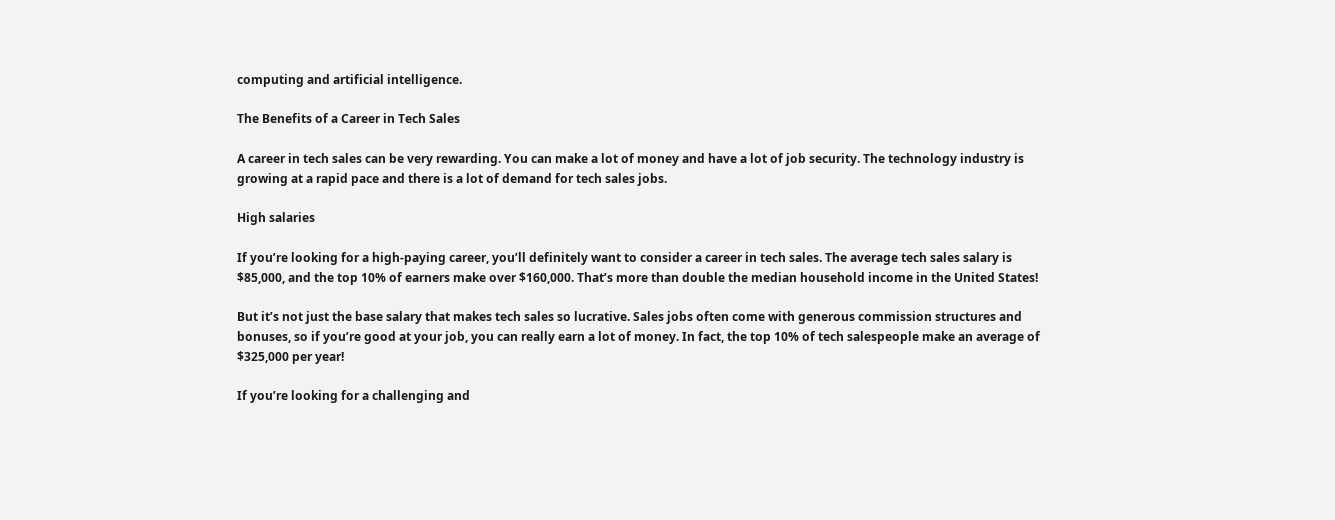computing and artificial intelligence.

The Benefits of a Career in Tech Sales

A career in tech sales can be very rewarding. You can make a lot of money and have a lot of job security. The technology industry is growing at a rapid pace and there is a lot of demand for tech sales jobs.

High salaries

If you’re looking for a high-paying career, you’ll definitely want to consider a career in tech sales. The average tech sales salary is $85,000, and the top 10% of earners make over $160,000. That’s more than double the median household income in the United States!

But it’s not just the base salary that makes tech sales so lucrative. Sales jobs often come with generous commission structures and bonuses, so if you’re good at your job, you can really earn a lot of money. In fact, the top 10% of tech salespeople make an average of $325,000 per year!

If you’re looking for a challenging and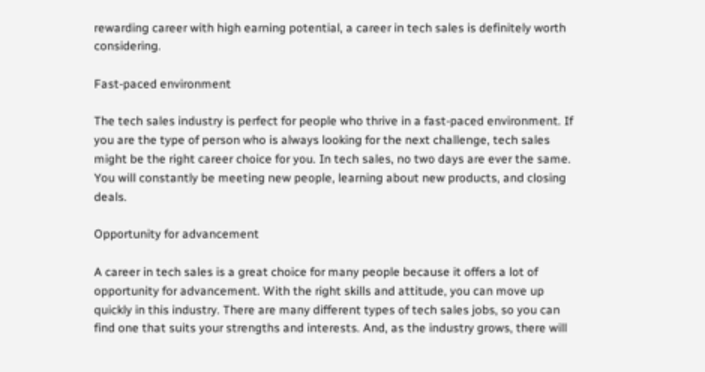rewarding career with high earning potential, a career in tech sales is definitely worth considering.

Fast-paced environment

The tech sales industry is perfect for people who thrive in a fast-paced environment. If you are the type of person who is always looking for the next challenge, tech sales might be the right career choice for you. In tech sales, no two days are ever the same. You will constantly be meeting new people, learning about new products, and closing deals.

Opportunity for advancement

A career in tech sales is a great choice for many people because it offers a lot of opportunity for advancement. With the right skills and attitude, you can move up quickly in this industry. There are many different types of tech sales jobs, so you can find one that suits your strengths and interests. And, as the industry grows, there will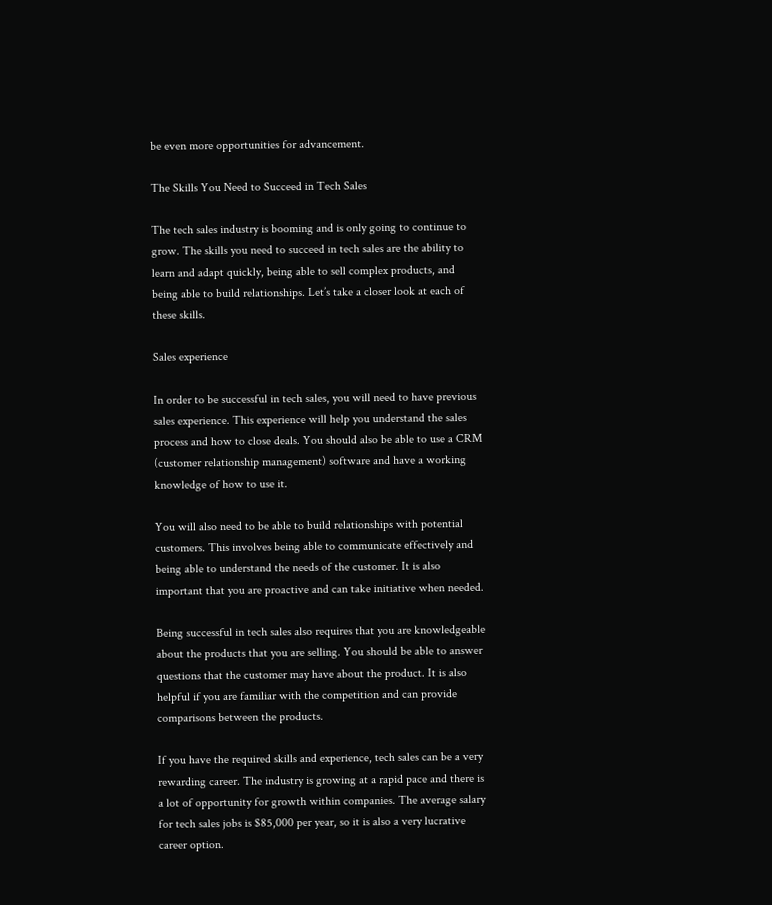be even more opportunities for advancement.

The Skills You Need to Succeed in Tech Sales

The tech sales industry is booming and is only going to continue to grow. The skills you need to succeed in tech sales are the ability to learn and adapt quickly, being able to sell complex products, and being able to build relationships. Let’s take a closer look at each of these skills.

Sales experience

In order to be successful in tech sales, you will need to have previous sales experience. This experience will help you understand the sales process and how to close deals. You should also be able to use a CRM (customer relationship management) software and have a working knowledge of how to use it.

You will also need to be able to build relationships with potential customers. This involves being able to communicate effectively and being able to understand the needs of the customer. It is also important that you are proactive and can take initiative when needed.

Being successful in tech sales also requires that you are knowledgeable about the products that you are selling. You should be able to answer questions that the customer may have about the product. It is also helpful if you are familiar with the competition and can provide comparisons between the products.

If you have the required skills and experience, tech sales can be a very rewarding career. The industry is growing at a rapid pace and there is a lot of opportunity for growth within companies. The average salary for tech sales jobs is $85,000 per year, so it is also a very lucrative career option.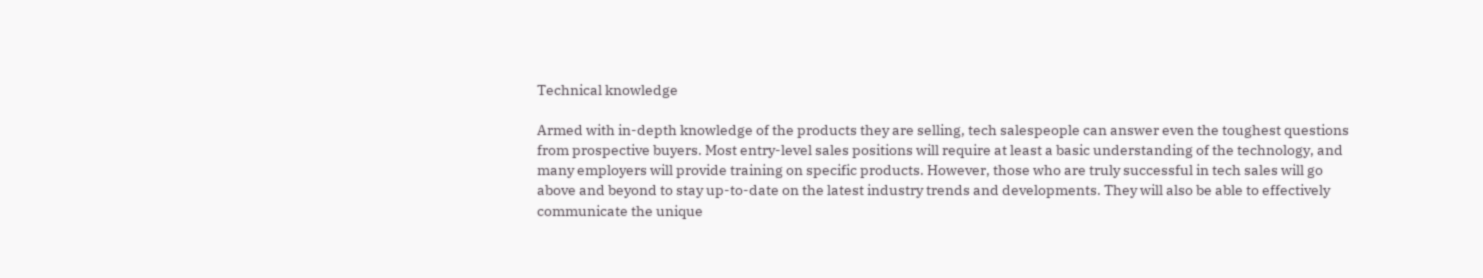Technical knowledge

Armed with in-depth knowledge of the products they are selling, tech salespeople can answer even the toughest questions from prospective buyers. Most entry-level sales positions will require at least a basic understanding of the technology, and many employers will provide training on specific products. However, those who are truly successful in tech sales will go above and beyond to stay up-to-date on the latest industry trends and developments. They will also be able to effectively communicate the unique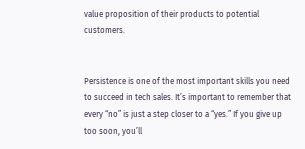value proposition of their products to potential customers.


Persistence is one of the most important skills you need to succeed in tech sales. It’s important to remember that every “no” is just a step closer to a “yes.” If you give up too soon, you’ll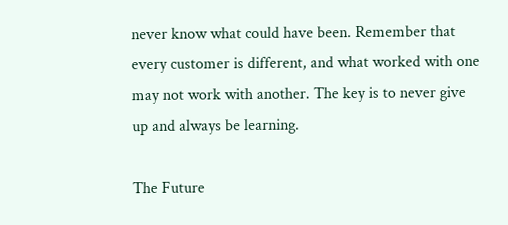never know what could have been. Remember that every customer is different, and what worked with one may not work with another. The key is to never give up and always be learning.

The Future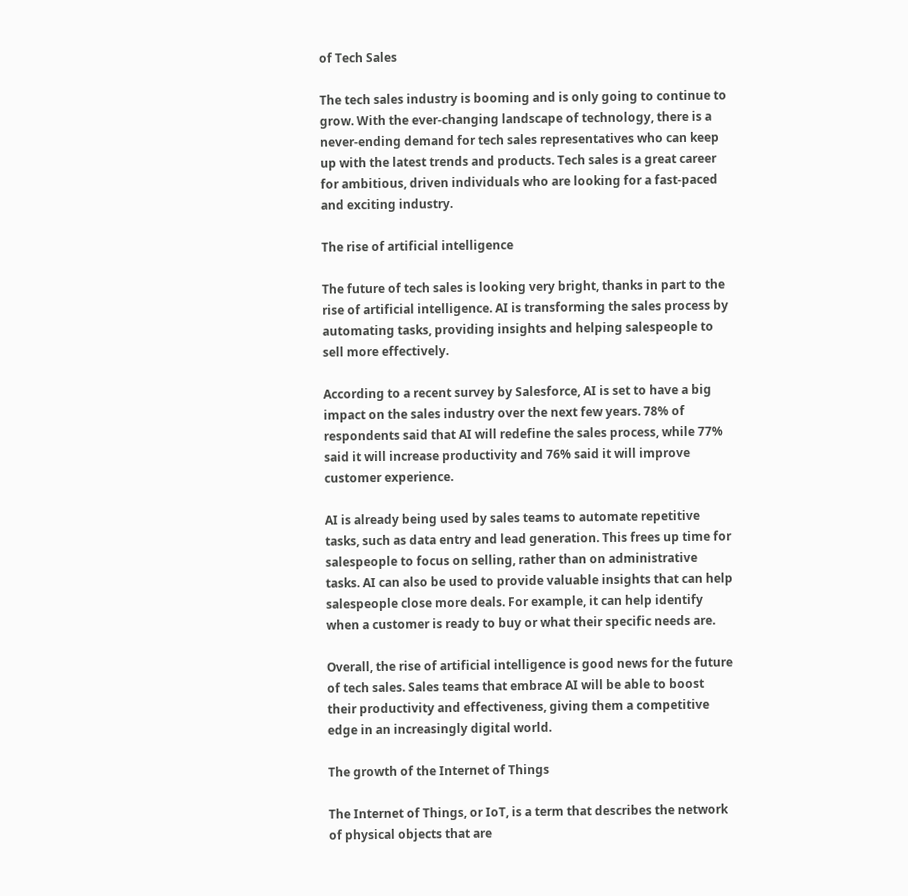of Tech Sales

The tech sales industry is booming and is only going to continue to grow. With the ever-changing landscape of technology, there is a never-ending demand for tech sales representatives who can keep up with the latest trends and products. Tech sales is a great career for ambitious, driven individuals who are looking for a fast-paced and exciting industry.

The rise of artificial intelligence

The future of tech sales is looking very bright, thanks in part to the rise of artificial intelligence. AI is transforming the sales process by automating tasks, providing insights and helping salespeople to sell more effectively.

According to a recent survey by Salesforce, AI is set to have a big impact on the sales industry over the next few years. 78% of respondents said that AI will redefine the sales process, while 77% said it will increase productivity and 76% said it will improve customer experience.

AI is already being used by sales teams to automate repetitive tasks, such as data entry and lead generation. This frees up time for salespeople to focus on selling, rather than on administrative tasks. AI can also be used to provide valuable insights that can help salespeople close more deals. For example, it can help identify when a customer is ready to buy or what their specific needs are.

Overall, the rise of artificial intelligence is good news for the future of tech sales. Sales teams that embrace AI will be able to boost their productivity and effectiveness, giving them a competitive edge in an increasingly digital world.

The growth of the Internet of Things

The Internet of Things, or IoT, is a term that describes the network of physical objects that are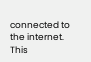connected to the internet. This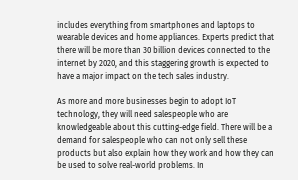includes everything from smartphones and laptops to wearable devices and home appliances. Experts predict that there will be more than 30 billion devices connected to the internet by 2020, and this staggering growth is expected to have a major impact on the tech sales industry.

As more and more businesses begin to adopt IoT technology, they will need salespeople who are knowledgeable about this cutting-edge field. There will be a demand for salespeople who can not only sell these products but also explain how they work and how they can be used to solve real-world problems. In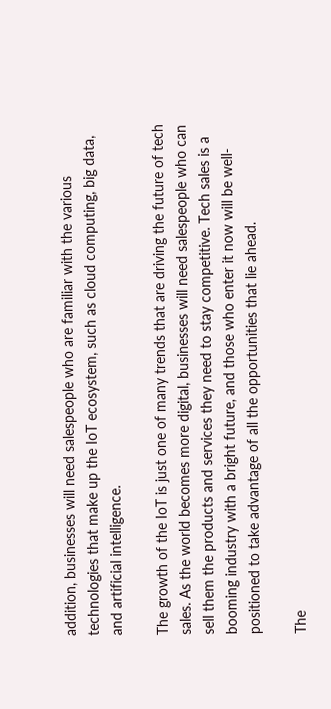addition, businesses will need salespeople who are familiar with the various technologies that make up the IoT ecosystem, such as cloud computing, big data, and artificial intelligence.

The growth of the IoT is just one of many trends that are driving the future of tech sales. As the world becomes more digital, businesses will need salespeople who can sell them the products and services they need to stay competitive. Tech sales is a booming industry with a bright future, and those who enter it now will be well-positioned to take advantage of all the opportunities that lie ahead.

The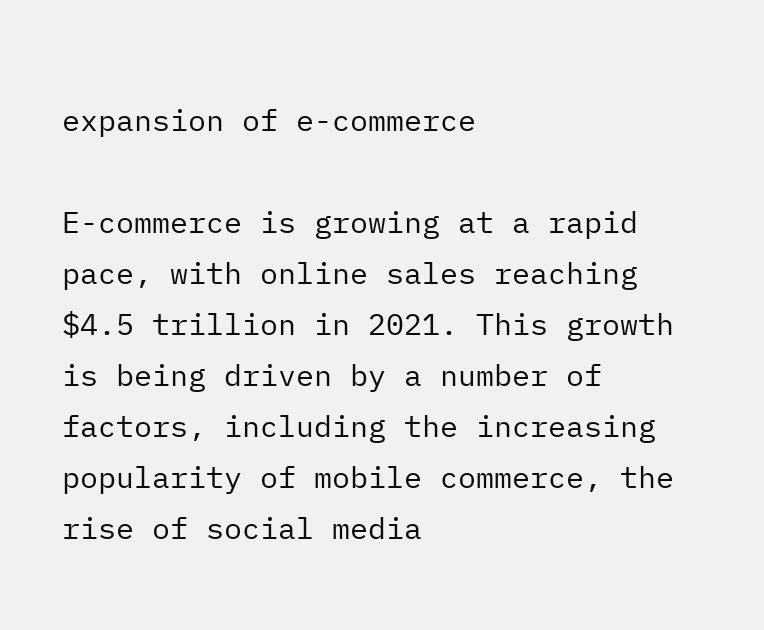expansion of e-commerce

E-commerce is growing at a rapid pace, with online sales reaching $4.5 trillion in 2021. This growth is being driven by a number of factors, including the increasing popularity of mobile commerce, the rise of social media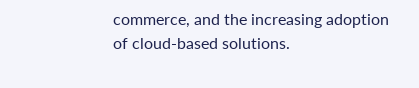commerce, and the increasing adoption of cloud-based solutions.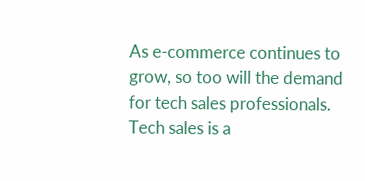As e-commerce continues to grow, so too will the demand for tech sales professionals. Tech sales is a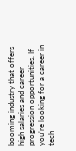booming industry that offers high salaries and career progression opportunities. If you’re looking for a career in tech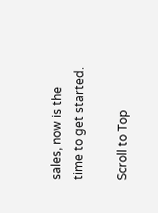sales, now is the time to get started.

Scroll to Top